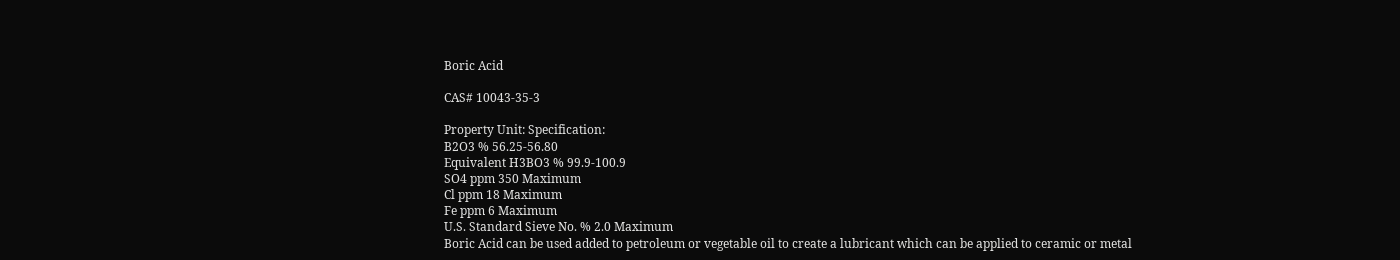Boric Acid

CAS# 10043-35-3

Property Unit: Specification:
B2O3 % 56.25-56.80
Equivalent H3BO3 % 99.9-100.9
SO4 ppm 350 Maximum
Cl ppm 18 Maximum
Fe ppm 6 Maximum
U.S. Standard Sieve No. % 2.0 Maximum
Boric Acid can be used added to petroleum or vegetable oil to create a lubricant which can be applied to ceramic or metal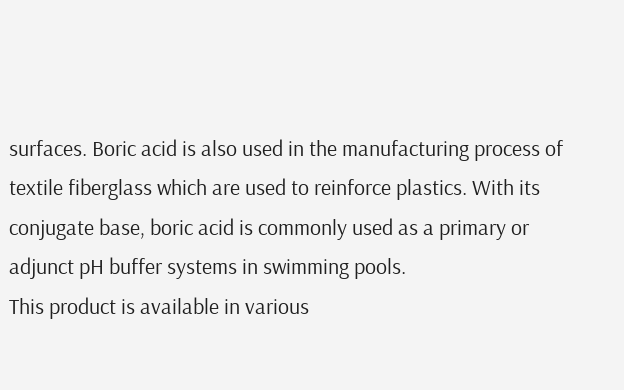surfaces. Boric acid is also used in the manufacturing process of textile fiberglass which are used to reinforce plastics. With its conjugate base, boric acid is commonly used as a primary or adjunct pH buffer systems in swimming pools.
This product is available in various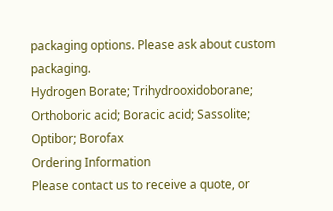packaging options. Please ask about custom packaging.
Hydrogen Borate; Trihydrooxidoborane; Orthoboric acid; Boracic acid; Sassolite; Optibor; Borofax
Ordering Information
Please contact us to receive a quote, or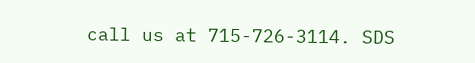call us at 715-726-3114. SDS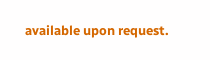available upon request.